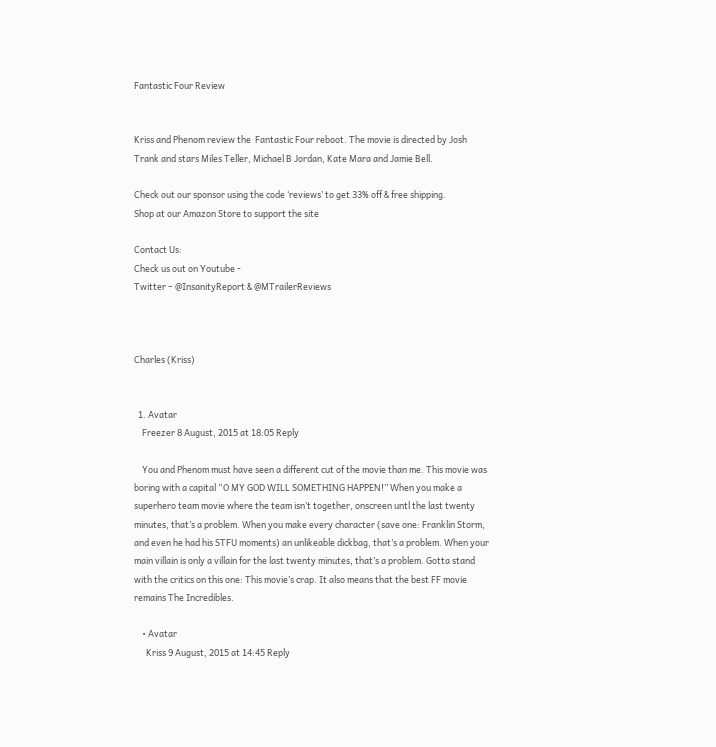Fantastic Four Review


Kriss and Phenom review the  Fantastic Four reboot. The movie is directed by Josh Trank and stars Miles Teller, Michael B Jordan, Kate Mara and Jamie Bell.

Check out our sponsor using the code ‘reviews’ to get 33% off & free shipping.
Shop at our Amazon Store to support the site

Contact Us:
Check us out on Youtube -
Twitter – @InsanityReport & @MTrailerReviews



Charles (Kriss)


  1. Avatar
    Freezer 8 August, 2015 at 18:05 Reply

    You and Phenom must have seen a different cut of the movie than me. This movie was boring with a capital “O MY GOD WILL SOMETHING HAPPEN!” When you make a superhero team movie where the team isn’t together, onscreen untl the last twenty minutes, that’s a problem. When you make every character (save one: Franklin Storm, and even he had his STFU moments) an unlikeable dickbag, that’s a problem. When your main villain is only a villain for the last twenty minutes, that’s a problem. Gotta stand with the critics on this one: This movie’s crap. It also means that the best FF movie remains The Incredibles.

    • Avatar
      Kriss 9 August, 2015 at 14:45 Reply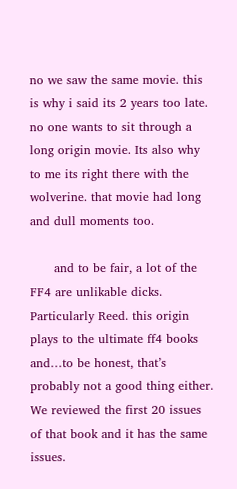no we saw the same movie. this is why i said its 2 years too late. no one wants to sit through a long origin movie. Its also why to me its right there with the wolverine. that movie had long and dull moments too.

      and to be fair, a lot of the FF4 are unlikable dicks. Particularly Reed. this origin plays to the ultimate ff4 books and…to be honest, that’s probably not a good thing either. We reviewed the first 20 issues of that book and it has the same issues.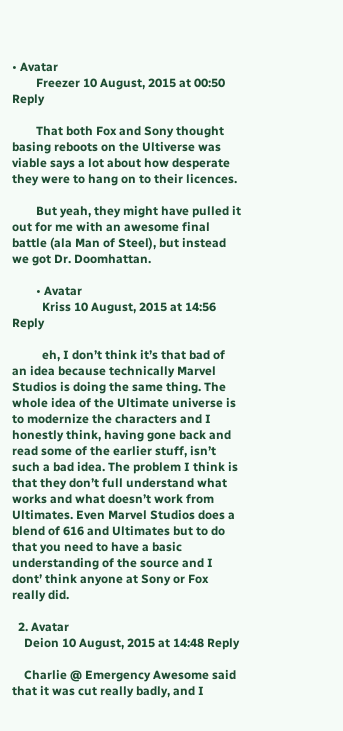• Avatar
        Freezer 10 August, 2015 at 00:50 Reply

        That both Fox and Sony thought basing reboots on the Ultiverse was viable says a lot about how desperate they were to hang on to their licences.

        But yeah, they might have pulled it out for me with an awesome final battle (ala Man of Steel), but instead we got Dr. Doomhattan.

        • Avatar
          Kriss 10 August, 2015 at 14:56 Reply

          eh, I don’t think it’s that bad of an idea because technically Marvel Studios is doing the same thing. The whole idea of the Ultimate universe is to modernize the characters and I honestly think, having gone back and read some of the earlier stuff, isn’t such a bad idea. The problem I think is that they don’t full understand what works and what doesn’t work from Ultimates. Even Marvel Studios does a blend of 616 and Ultimates but to do that you need to have a basic understanding of the source and I dont’ think anyone at Sony or Fox really did.

  2. Avatar
    Deion 10 August, 2015 at 14:48 Reply

    Charlie @ Emergency Awesome said that it was cut really badly, and I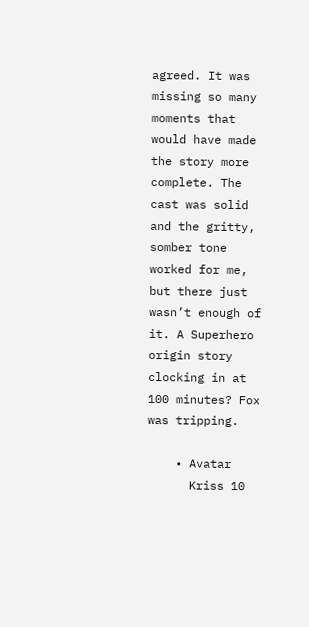agreed. It was missing so many moments that would have made the story more complete. The cast was solid and the gritty, somber tone worked for me, but there just wasn’t enough of it. A Superhero origin story clocking in at 100 minutes? Fox was tripping.

    • Avatar
      Kriss 10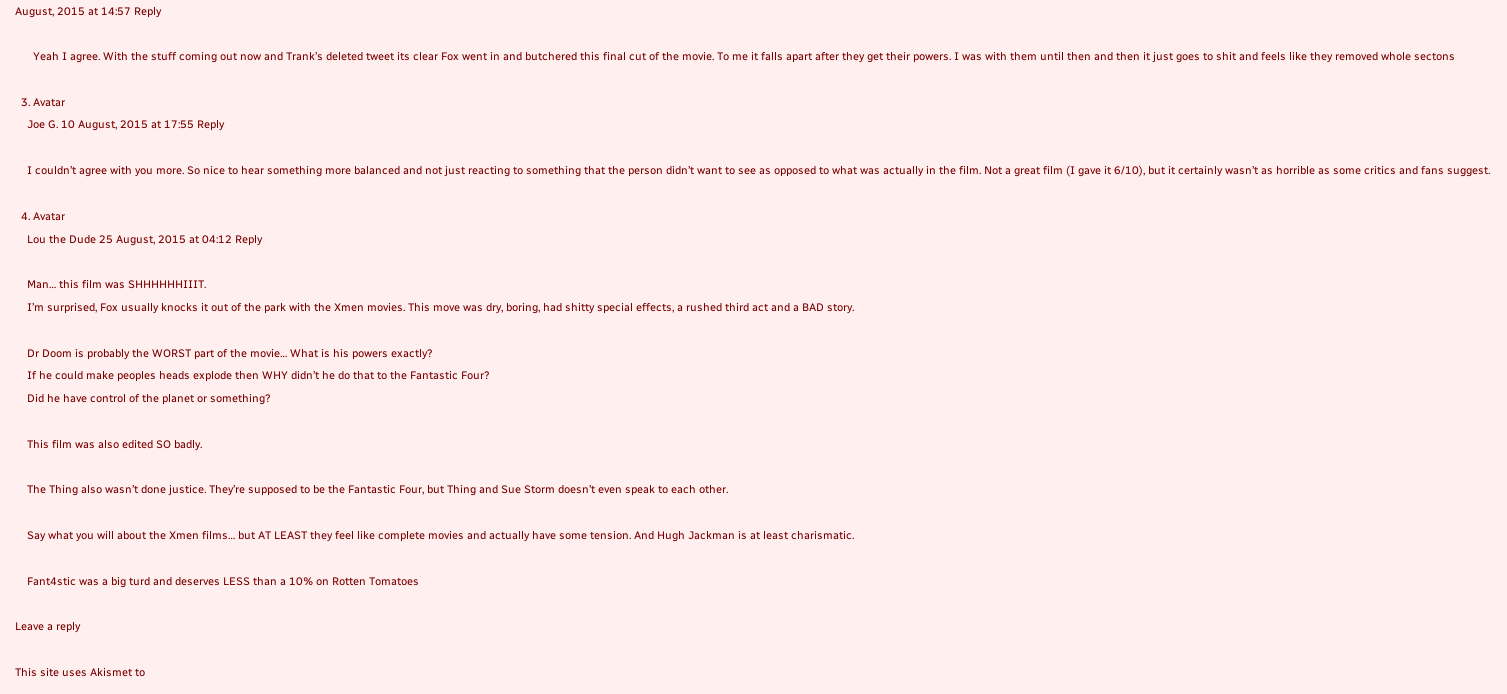August, 2015 at 14:57 Reply

      Yeah I agree. With the stuff coming out now and Trank’s deleted tweet its clear Fox went in and butchered this final cut of the movie. To me it falls apart after they get their powers. I was with them until then and then it just goes to shit and feels like they removed whole sectons

  3. Avatar
    Joe G. 10 August, 2015 at 17:55 Reply

    I couldn’t agree with you more. So nice to hear something more balanced and not just reacting to something that the person didn’t want to see as opposed to what was actually in the film. Not a great film (I gave it 6/10), but it certainly wasn’t as horrible as some critics and fans suggest.

  4. Avatar
    Lou the Dude 25 August, 2015 at 04:12 Reply

    Man… this film was SHHHHHHIIIT.
    I’m surprised, Fox usually knocks it out of the park with the Xmen movies. This move was dry, boring, had shitty special effects, a rushed third act and a BAD story.

    Dr Doom is probably the WORST part of the movie… What is his powers exactly?
    If he could make peoples heads explode then WHY didn’t he do that to the Fantastic Four?
    Did he have control of the planet or something?

    This film was also edited SO badly.

    The Thing also wasn’t done justice. They’re supposed to be the Fantastic Four, but Thing and Sue Storm doesn’t even speak to each other.

    Say what you will about the Xmen films… but AT LEAST they feel like complete movies and actually have some tension. And Hugh Jackman is at least charismatic.

    Fant4stic was a big turd and deserves LESS than a 10% on Rotten Tomatoes

Leave a reply

This site uses Akismet to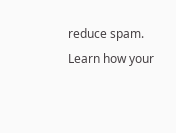reduce spam. Learn how your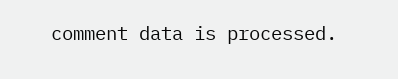comment data is processed.